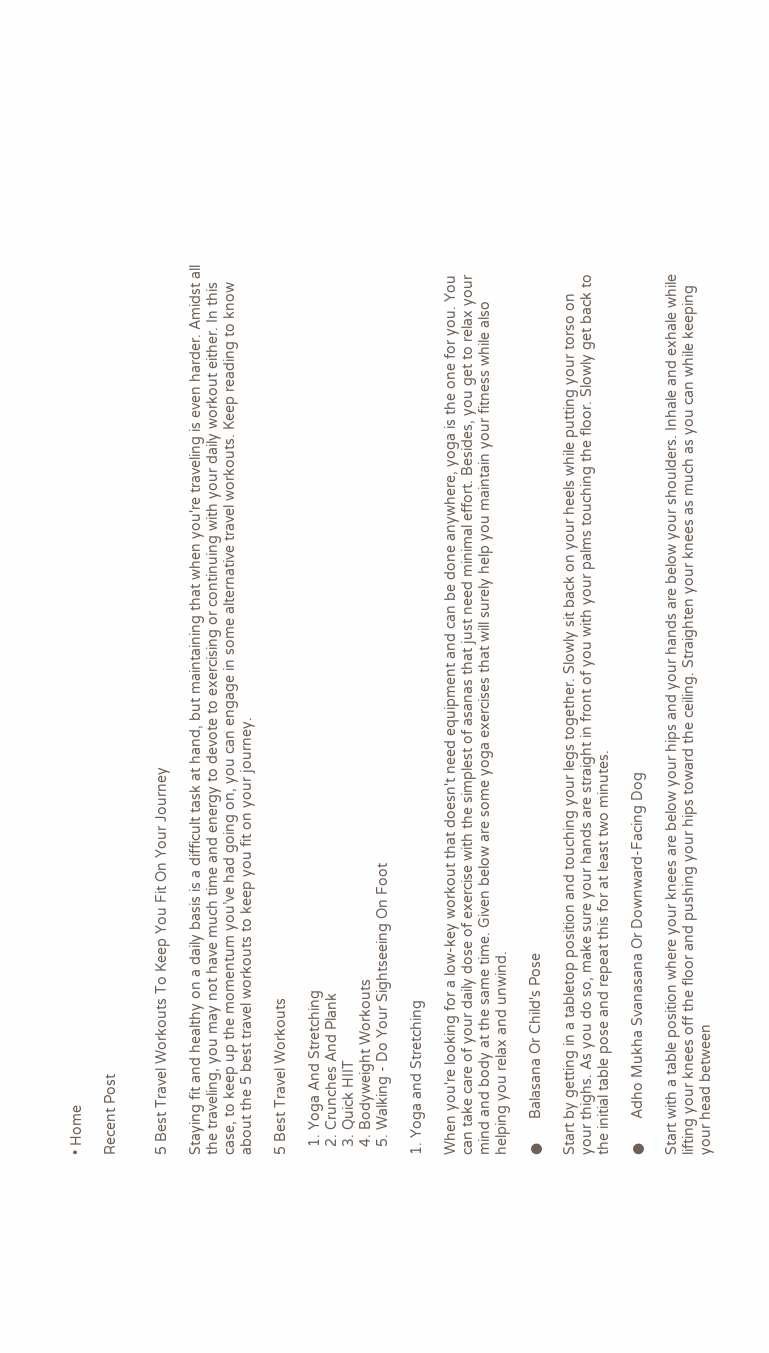• Home

Recent Post


5 Best Travel Workouts To Keep You Fit On Your Journey

Staying fit and healthy on a daily basis is a difficult task at hand, but maintaining that when you're traveling is even harder. Amidst all the traveling, you may not have much time and energy to devote to exercising or continuing with your daily workout either. In this case, to keep up the momentum you’ve had going on, you can engage in some alternative travel workouts. Keep reading to know about the 5 best travel workouts to keep you fit on your journey.

5 Best Travel Workouts

  1. Yoga And Stretching
  2. Crunches And Plank
  3. Quick HIIT
  4. Bodyweight Workouts
  5. Walking - Do Your Sightseeing On Foot

1. Yoga and Stretching

When you're looking for a low-key workout that doesn't need equipment and can be done anywhere, yoga is the one for you. You can take care of your daily dose of exercise with the simplest of asanas that just need minimal effort. Besides, you get to relax your mind and body at the same time. Given below are some yoga exercises that will surely help you maintain your fitness while also helping you relax and unwind.

●      Balasana Or Child's Pose

Start by getting in a tabletop position and touching your legs together. Slowly sit back on your heels while putting your torso on your thighs. As you do so, make sure your hands are straight in front of you with your palms touching the floor. Slowly get back to the initial table pose and repeat this for at least two minutes.

●      Adho Mukha Svanasana Or Downward-Facing Dog

Start with a table position where your knees are below your hips and your hands are below your shoulders. Inhale and exhale while lifting your knees off the floor and pushing your hips toward the ceiling. Straighten your knees as much as you can while keeping your head between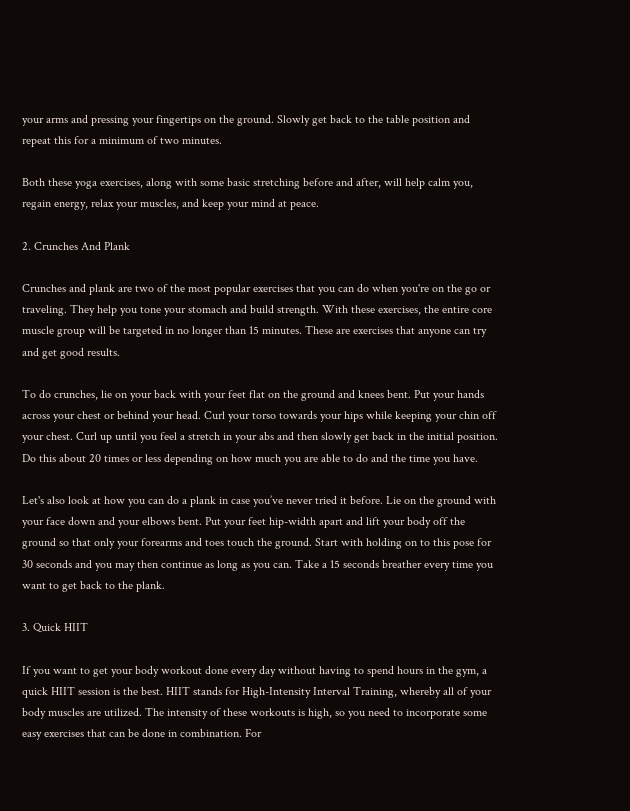your arms and pressing your fingertips on the ground. Slowly get back to the table position and repeat this for a minimum of two minutes.

Both these yoga exercises, along with some basic stretching before and after, will help calm you, regain energy, relax your muscles, and keep your mind at peace.

2. Crunches And Plank

Crunches and plank are two of the most popular exercises that you can do when you're on the go or traveling. They help you tone your stomach and build strength. With these exercises, the entire core muscle group will be targeted in no longer than 15 minutes. These are exercises that anyone can try and get good results.

To do crunches, lie on your back with your feet flat on the ground and knees bent. Put your hands across your chest or behind your head. Curl your torso towards your hips while keeping your chin off your chest. Curl up until you feel a stretch in your abs and then slowly get back in the initial position. Do this about 20 times or less depending on how much you are able to do and the time you have.

Let's also look at how you can do a plank in case you’ve never tried it before. Lie on the ground with your face down and your elbows bent. Put your feet hip-width apart and lift your body off the ground so that only your forearms and toes touch the ground. Start with holding on to this pose for 30 seconds and you may then continue as long as you can. Take a 15 seconds breather every time you want to get back to the plank.

3. Quick HIIT

If you want to get your body workout done every day without having to spend hours in the gym, a quick HIIT session is the best. HIIT stands for High-Intensity Interval Training, whereby all of your body muscles are utilized. The intensity of these workouts is high, so you need to incorporate some easy exercises that can be done in combination. For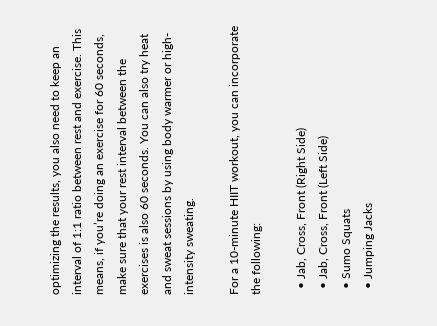optimizing the results, you also need to keep an interval of 1:1 ratio between rest and exercise. This means, if you’re doing an exercise for 60 seconds, make sure that your rest interval between the exercises is also 60 seconds. You can also try heat and sweat sessions by using body warmer or high-intensity sweating.

For a 10-minute HIIT workout, you can incorporate the following:

  • Jab, Cross, Front (Right Side)
  • Jab, Cross, Front (Left Side)
  • Sumo Squats
  • Jumping Jacks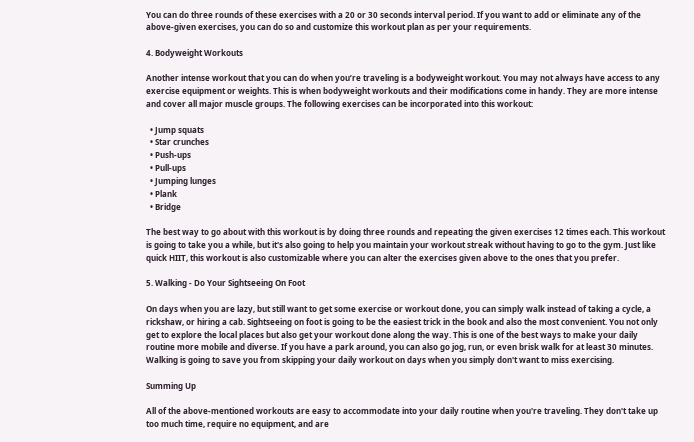You can do three rounds of these exercises with a 20 or 30 seconds interval period. If you want to add or eliminate any of the above-given exercises, you can do so and customize this workout plan as per your requirements.

4. Bodyweight Workouts

Another intense workout that you can do when you’re traveling is a bodyweight workout. You may not always have access to any exercise equipment or weights. This is when bodyweight workouts and their modifications come in handy. They are more intense and cover all major muscle groups. The following exercises can be incorporated into this workout:

  • Jump squats
  • Star crunches
  • Push-ups
  • Pull-ups
  • Jumping lunges
  • Plank
  • Bridge

The best way to go about with this workout is by doing three rounds and repeating the given exercises 12 times each. This workout is going to take you a while, but it's also going to help you maintain your workout streak without having to go to the gym. Just like quick HIIT, this workout is also customizable where you can alter the exercises given above to the ones that you prefer.

5. Walking - Do Your Sightseeing On Foot

On days when you are lazy, but still want to get some exercise or workout done, you can simply walk instead of taking a cycle, a rickshaw, or hiring a cab. Sightseeing on foot is going to be the easiest trick in the book and also the most convenient. You not only get to explore the local places but also get your workout done along the way. This is one of the best ways to make your daily routine more mobile and diverse. If you have a park around, you can also go jog, run, or even brisk walk for at least 30 minutes. Walking is going to save you from skipping your daily workout on days when you simply don't want to miss exercising.

Summing Up

All of the above-mentioned workouts are easy to accommodate into your daily routine when you're traveling. They don't take up too much time, require no equipment, and are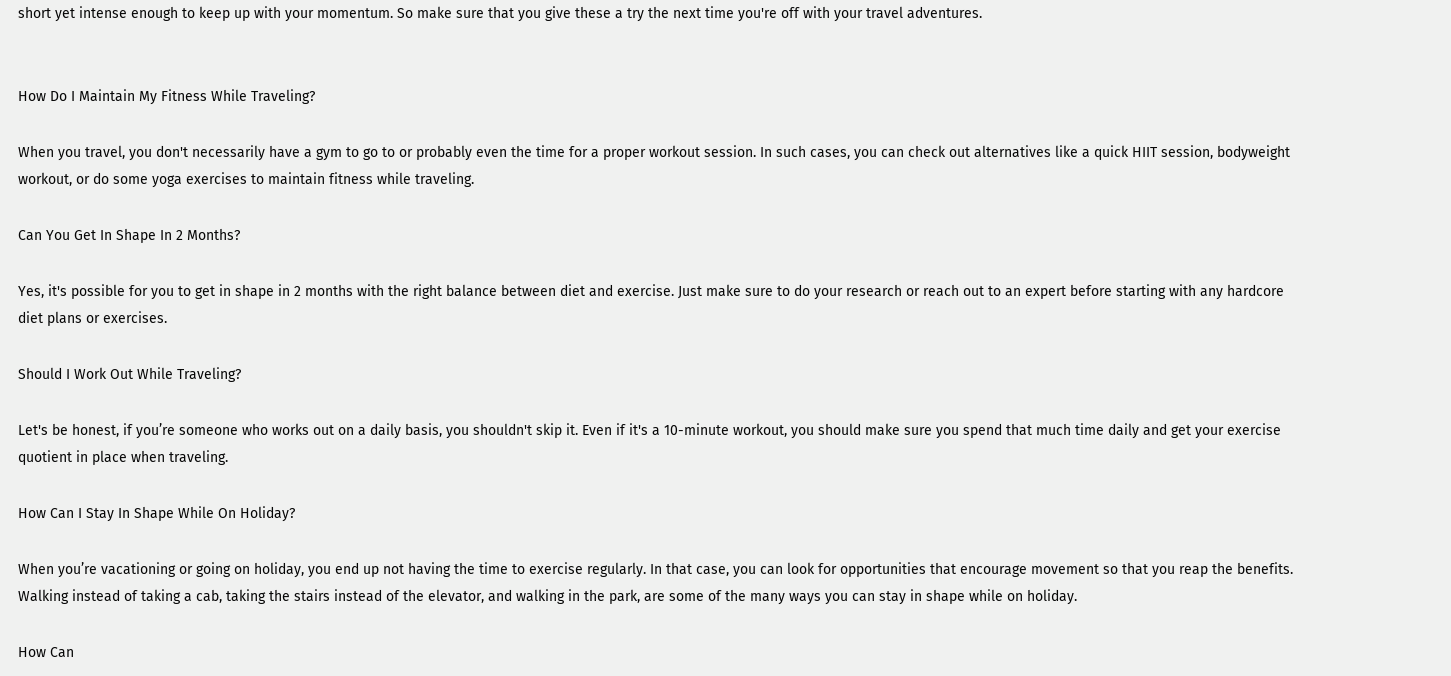short yet intense enough to keep up with your momentum. So make sure that you give these a try the next time you're off with your travel adventures.


How Do I Maintain My Fitness While Traveling?

When you travel, you don't necessarily have a gym to go to or probably even the time for a proper workout session. In such cases, you can check out alternatives like a quick HIIT session, bodyweight workout, or do some yoga exercises to maintain fitness while traveling.

Can You Get In Shape In 2 Months?

Yes, it's possible for you to get in shape in 2 months with the right balance between diet and exercise. Just make sure to do your research or reach out to an expert before starting with any hardcore diet plans or exercises.

Should I Work Out While Traveling?

Let's be honest, if you’re someone who works out on a daily basis, you shouldn't skip it. Even if it's a 10-minute workout, you should make sure you spend that much time daily and get your exercise quotient in place when traveling.

How Can I Stay In Shape While On Holiday?

When you’re vacationing or going on holiday, you end up not having the time to exercise regularly. In that case, you can look for opportunities that encourage movement so that you reap the benefits. Walking instead of taking a cab, taking the stairs instead of the elevator, and walking in the park, are some of the many ways you can stay in shape while on holiday.

How Can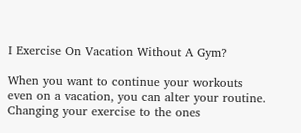I Exercise On Vacation Without A Gym?

When you want to continue your workouts even on a vacation, you can alter your routine. Changing your exercise to the ones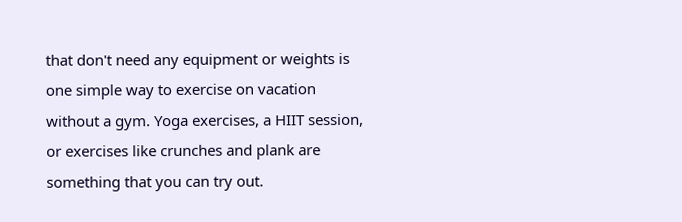that don't need any equipment or weights is one simple way to exercise on vacation without a gym. Yoga exercises, a HIIT session, or exercises like crunches and plank are something that you can try out.